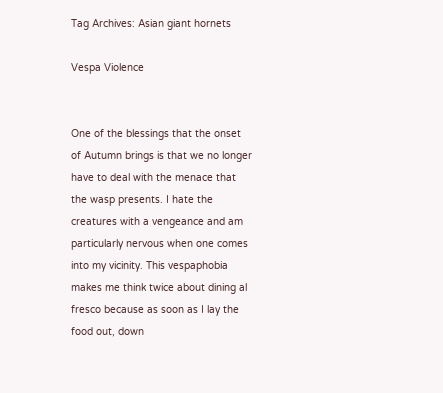Tag Archives: Asian giant hornets

Vespa Violence


One of the blessings that the onset of Autumn brings is that we no longer have to deal with the menace that the wasp presents. I hate the creatures with a vengeance and am particularly nervous when one comes into my vicinity. This vespaphobia makes me think twice about dining al fresco because as soon as I lay the food out, down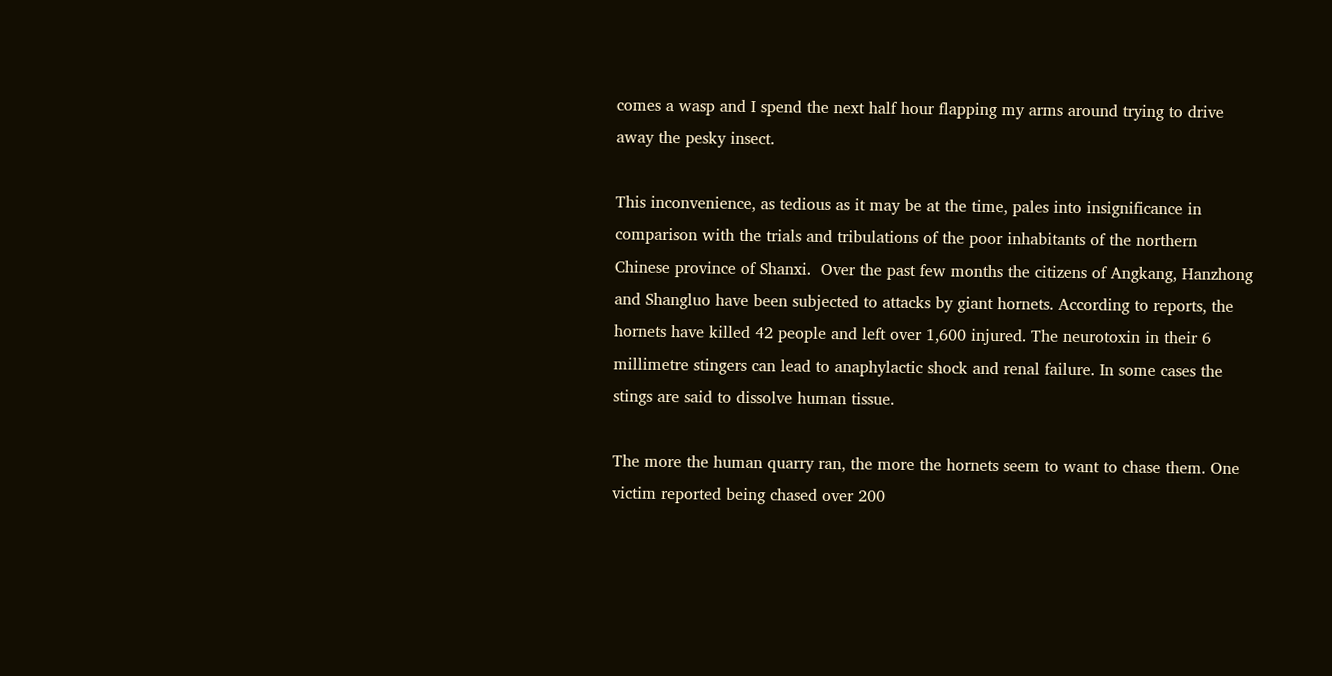comes a wasp and I spend the next half hour flapping my arms around trying to drive away the pesky insect.

This inconvenience, as tedious as it may be at the time, pales into insignificance in comparison with the trials and tribulations of the poor inhabitants of the northern Chinese province of Shanxi.  Over the past few months the citizens of Angkang, Hanzhong and Shangluo have been subjected to attacks by giant hornets. According to reports, the hornets have killed 42 people and left over 1,600 injured. The neurotoxin in their 6 millimetre stingers can lead to anaphylactic shock and renal failure. In some cases the stings are said to dissolve human tissue.

The more the human quarry ran, the more the hornets seem to want to chase them. One victim reported being chased over 200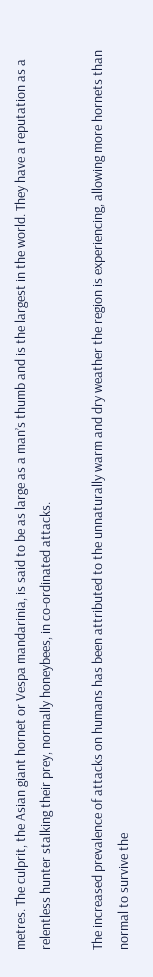metres. The culprit, the Asian giant hornet or Vespa mandarinia, is said to be as large as a man’s thumb and is the largest in the world. They have a reputation as a relentless hunter stalking their prey, normally honeybees, in co-ordinated attacks.

The increased prevalence of attacks on humans has been attributed to the unnaturally warm and dry weather the region is experiencing, allowing more hornets than normal to survive the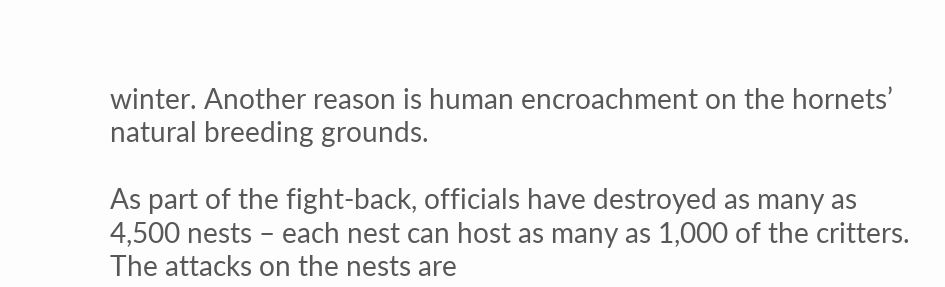winter. Another reason is human encroachment on the hornets’ natural breeding grounds.

As part of the fight-back, officials have destroyed as many as 4,500 nests – each nest can host as many as 1,000 of the critters. The attacks on the nests are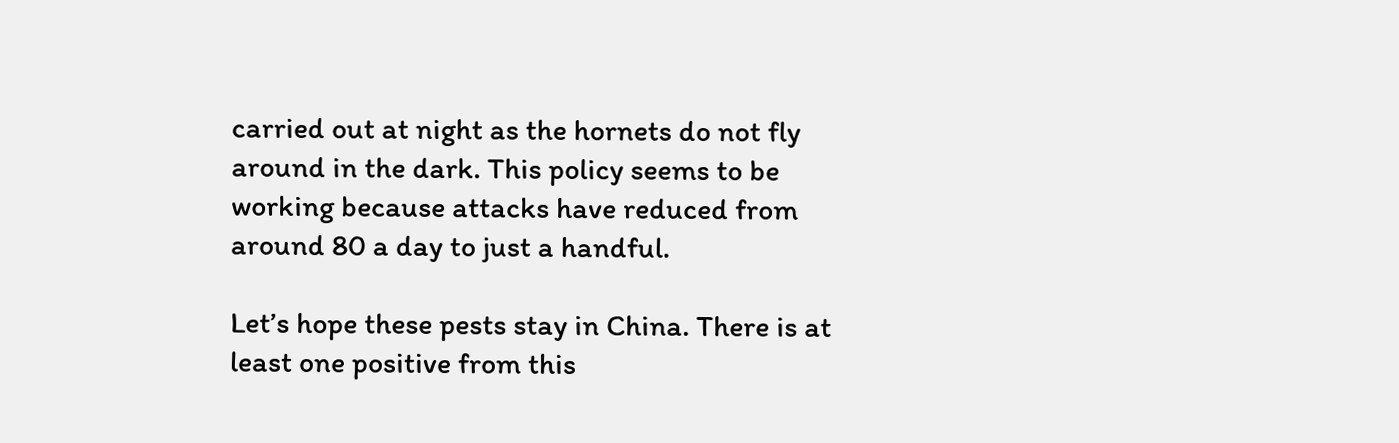carried out at night as the hornets do not fly around in the dark. This policy seems to be working because attacks have reduced from around 80 a day to just a handful.

Let’s hope these pests stay in China. There is at least one positive from this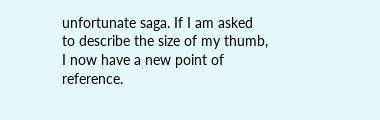unfortunate saga. If I am asked to describe the size of my thumb, I now have a new point of reference.